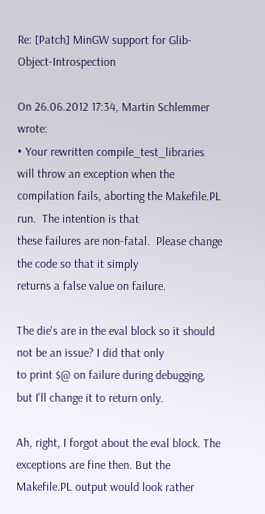Re: [Patch] MinGW support for Glib-Object-Introspection

On 26.06.2012 17:34, Martin Schlemmer wrote:
• Your rewritten compile_test_libraries will throw an exception when the
compilation fails, aborting the Makefile.PL run.  The intention is that
these failures are non-fatal.  Please change the code so that it simply
returns a false value on failure.

The die's are in the eval block so it should not be an issue? I did that only
to print $@ on failure during debugging, but I'll change it to return only.

Ah, right, I forgot about the eval block. The exceptions are fine then. But the Makefile.PL output would look rather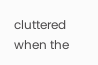cluttered when the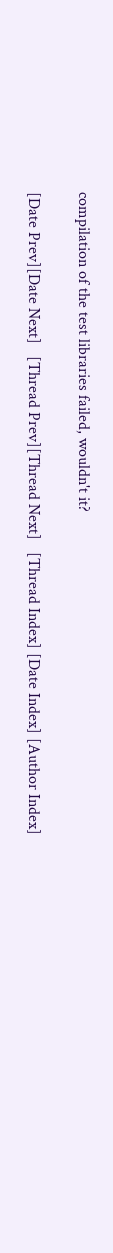compilation of the test libraries failed, wouldn't it?

[Date Prev][Date Next]   [Thread Prev][Thread Next]   [Thread Index] [Date Index] [Author Index]